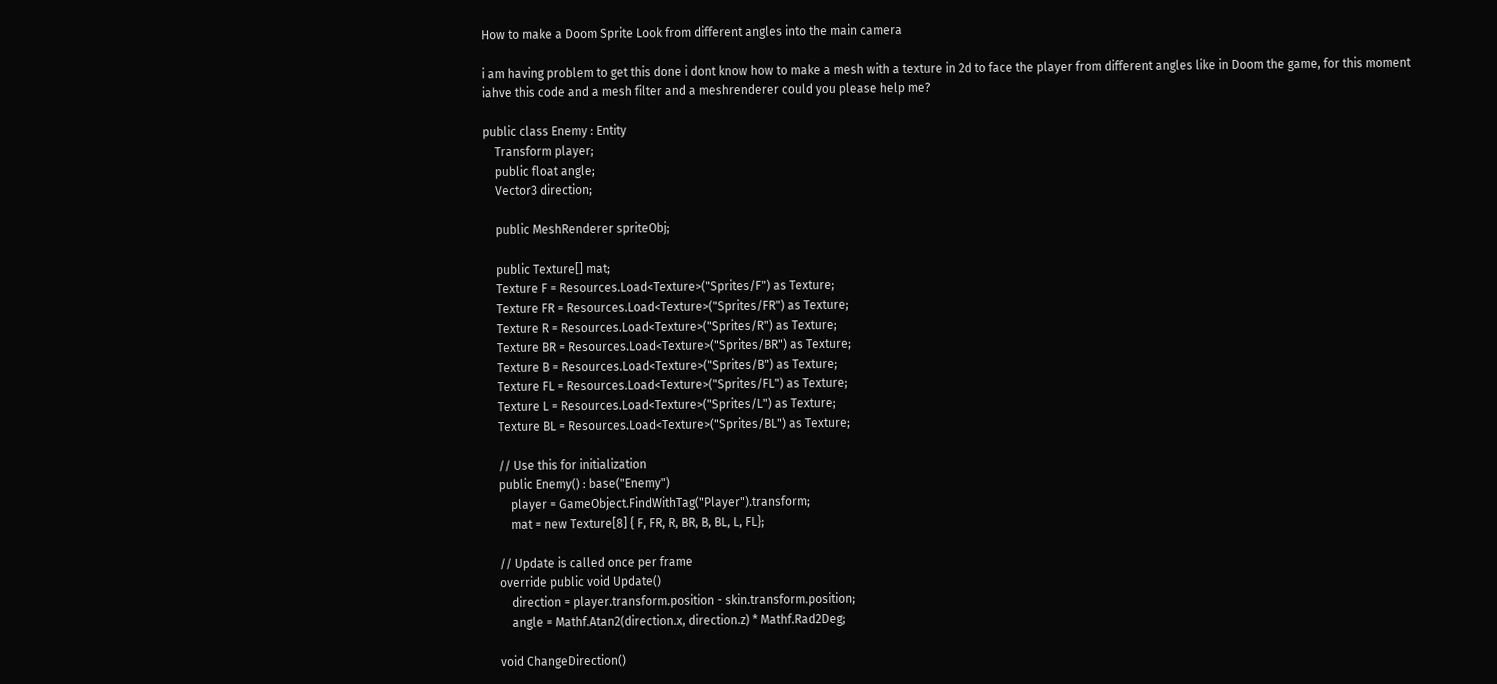How to make a Doom Sprite Look from different angles into the main camera

i am having problem to get this done i dont know how to make a mesh with a texture in 2d to face the player from different angles like in Doom the game, for this moment iahve this code and a mesh filter and a meshrenderer could you please help me?

public class Enemy : Entity
    Transform player;
    public float angle;
    Vector3 direction;

    public MeshRenderer spriteObj;

    public Texture[] mat;
    Texture F = Resources.Load<Texture>("Sprites/F") as Texture;
    Texture FR = Resources.Load<Texture>("Sprites/FR") as Texture;
    Texture R = Resources.Load<Texture>("Sprites/R") as Texture;
    Texture BR = Resources.Load<Texture>("Sprites/BR") as Texture;
    Texture B = Resources.Load<Texture>("Sprites/B") as Texture;
    Texture FL = Resources.Load<Texture>("Sprites/FL") as Texture;
    Texture L = Resources.Load<Texture>("Sprites/L") as Texture;
    Texture BL = Resources.Load<Texture>("Sprites/BL") as Texture;

    // Use this for initialization
    public Enemy() : base("Enemy")
        player = GameObject.FindWithTag("Player").transform;
        mat = new Texture[8] { F, FR, R, BR, B, BL, L, FL};

    // Update is called once per frame
    override public void Update()
        direction = player.transform.position - skin.transform.position;
        angle = Mathf.Atan2(direction.x, direction.z) * Mathf.Rad2Deg;

    void ChangeDirection()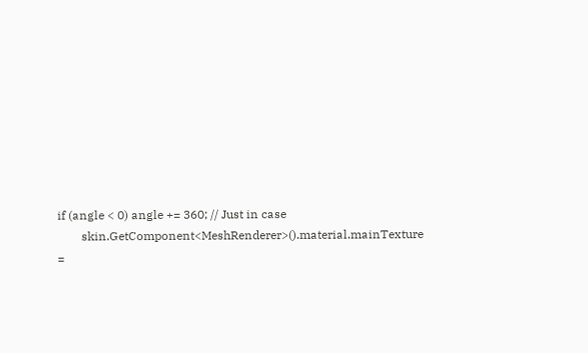if (angle < 0) angle += 360; // Just in case
        skin.GetComponent<MeshRenderer>().material.mainTexture =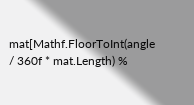mat[Mathf.FloorToInt(angle / 360f * mat.Length) %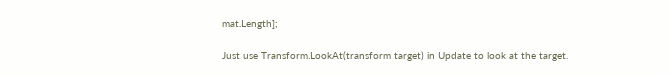mat.Length];

Just use Transform.LookAt(transform target) in Update to look at the target.